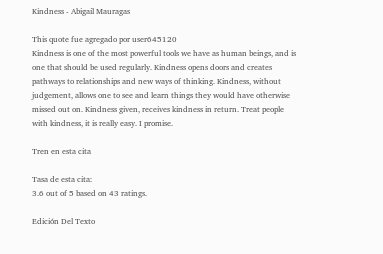Kindness - Abigail Mauragas

This quote fue agregado por user645120
Kindness is one of the most powerful tools we have as human beings, and is one that should be used regularly. Kindness opens doors and creates pathways to relationships and new ways of thinking. Kindness, without judgement, allows one to see and learn things they would have otherwise missed out on. Kindness given, receives kindness in return. Treat people with kindness, it is really easy. I promise.

Tren en esta cita

Tasa de esta cita:
3.6 out of 5 based on 43 ratings.

Edición Del Texto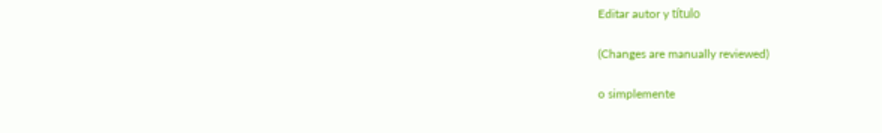Editar autor y título

(Changes are manually reviewed)

o simplemente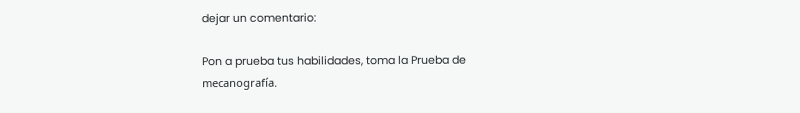dejar un comentario:

Pon a prueba tus habilidades, toma la Prueba de mecanografía.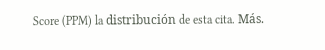Score (PPM) la distribución de esta cita. Más.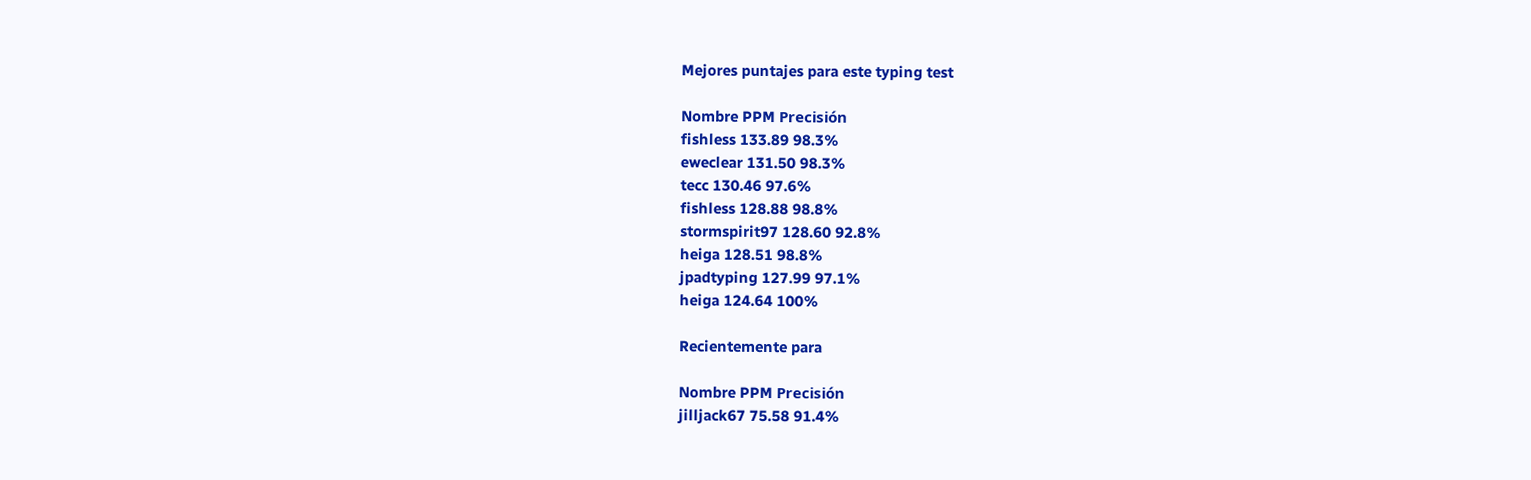Mejores puntajes para este typing test

Nombre PPM Precisión
fishless 133.89 98.3%
eweclear 131.50 98.3%
tecc 130.46 97.6%
fishless 128.88 98.8%
stormspirit97 128.60 92.8%
heiga 128.51 98.8%
jpadtyping 127.99 97.1%
heiga 124.64 100%

Recientemente para

Nombre PPM Precisión
jilljack67 75.58 91.4%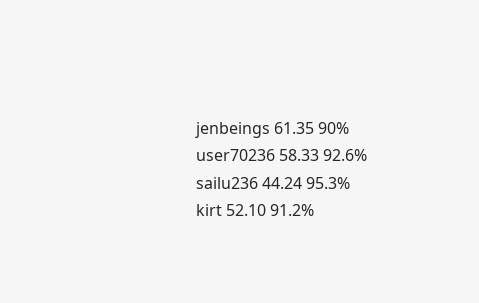jenbeings 61.35 90%
user70236 58.33 92.6%
sailu236 44.24 95.3%
kirt 52.10 91.2%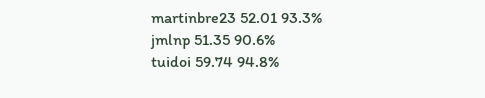martinbre23 52.01 93.3%
jmlnp 51.35 90.6%
tuidoi 59.74 94.8%